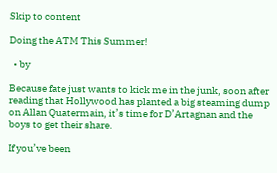Skip to content

Doing the ATM This Summer!

  • by

Because fate just wants to kick me in the junk, soon after reading that Hollywood has planted a big steaming dump on Allan Quatermain, it’s time for D’Artagnan and the boys to get their share.

If you’ve been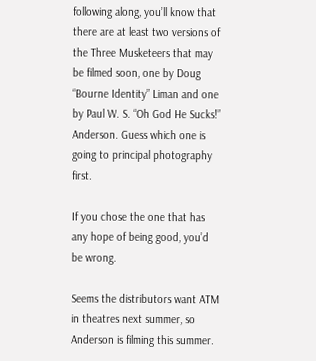following along, you’ll know that there are at least two versions of the Three Musketeers that may be filmed soon, one by Doug “Bourne Identity” Liman and one by Paul W. S. “Oh God He Sucks!” Anderson. Guess which one is going to principal photography first.

If you chose the one that has any hope of being good, you’d be wrong.

Seems the distributors want ATM in theatres next summer, so Anderson is filming this summer.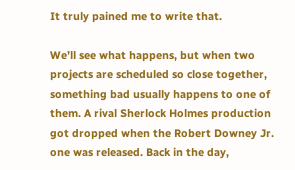It truly pained me to write that.

We’ll see what happens, but when two projects are scheduled so close together, something bad usually happens to one of them. A rival Sherlock Holmes production got dropped when the Robert Downey Jr. one was released. Back in the day,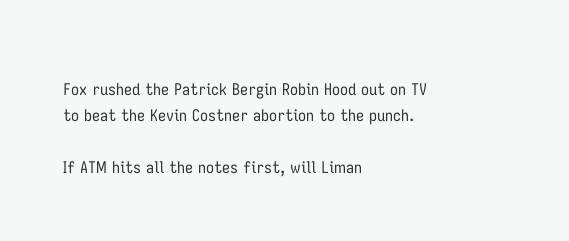Fox rushed the Patrick Bergin Robin Hood out on TV to beat the Kevin Costner abortion to the punch.

If ATM hits all the notes first, will Liman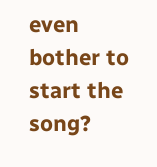even bother to start the song?